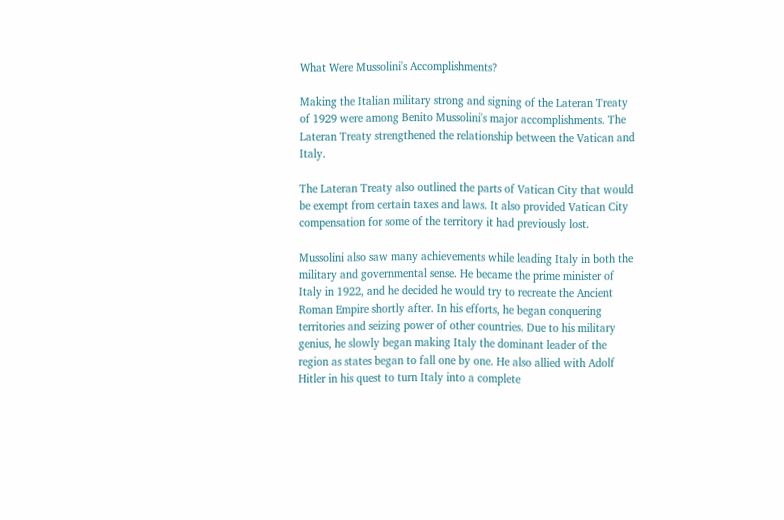What Were Mussolini's Accomplishments?

Making the Italian military strong and signing of the Lateran Treaty of 1929 were among Benito Mussolini's major accomplishments. The Lateran Treaty strengthened the relationship between the Vatican and Italy.

The Lateran Treaty also outlined the parts of Vatican City that would be exempt from certain taxes and laws. It also provided Vatican City compensation for some of the territory it had previously lost.

Mussolini also saw many achievements while leading Italy in both the military and governmental sense. He became the prime minister of Italy in 1922, and he decided he would try to recreate the Ancient Roman Empire shortly after. In his efforts, he began conquering territories and seizing power of other countries. Due to his military genius, he slowly began making Italy the dominant leader of the region as states began to fall one by one. He also allied with Adolf Hitler in his quest to turn Italy into a complete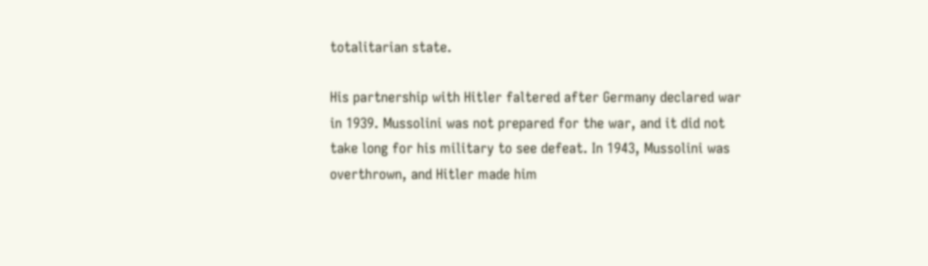totalitarian state.

His partnership with Hitler faltered after Germany declared war in 1939. Mussolini was not prepared for the war, and it did not take long for his military to see defeat. In 1943, Mussolini was overthrown, and Hitler made him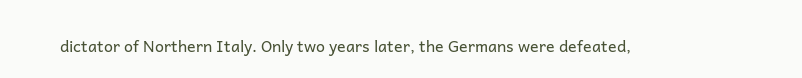dictator of Northern Italy. Only two years later, the Germans were defeated,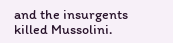and the insurgents killed Mussolini.